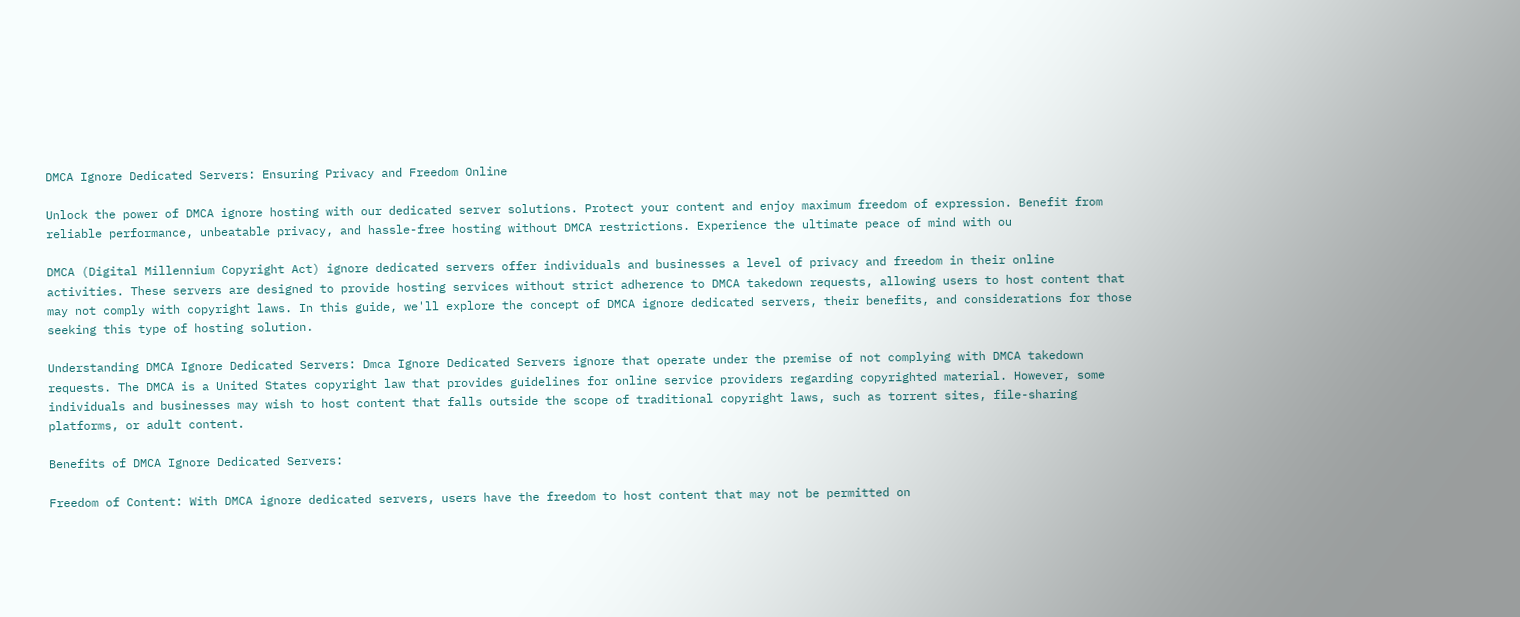DMCA Ignore Dedicated Servers: Ensuring Privacy and Freedom Online

Unlock the power of DMCA ignore hosting with our dedicated server solutions. Protect your content and enjoy maximum freedom of expression. Benefit from reliable performance, unbeatable privacy, and hassle-free hosting without DMCA restrictions. Experience the ultimate peace of mind with ou

DMCA (Digital Millennium Copyright Act) ignore dedicated servers offer individuals and businesses a level of privacy and freedom in their online activities. These servers are designed to provide hosting services without strict adherence to DMCA takedown requests, allowing users to host content that may not comply with copyright laws. In this guide, we'll explore the concept of DMCA ignore dedicated servers, their benefits, and considerations for those seeking this type of hosting solution.

Understanding DMCA Ignore Dedicated Servers: Dmca Ignore Dedicated Servers ignore that operate under the premise of not complying with DMCA takedown requests. The DMCA is a United States copyright law that provides guidelines for online service providers regarding copyrighted material. However, some individuals and businesses may wish to host content that falls outside the scope of traditional copyright laws, such as torrent sites, file-sharing platforms, or adult content.

Benefits of DMCA Ignore Dedicated Servers:

Freedom of Content: With DMCA ignore dedicated servers, users have the freedom to host content that may not be permitted on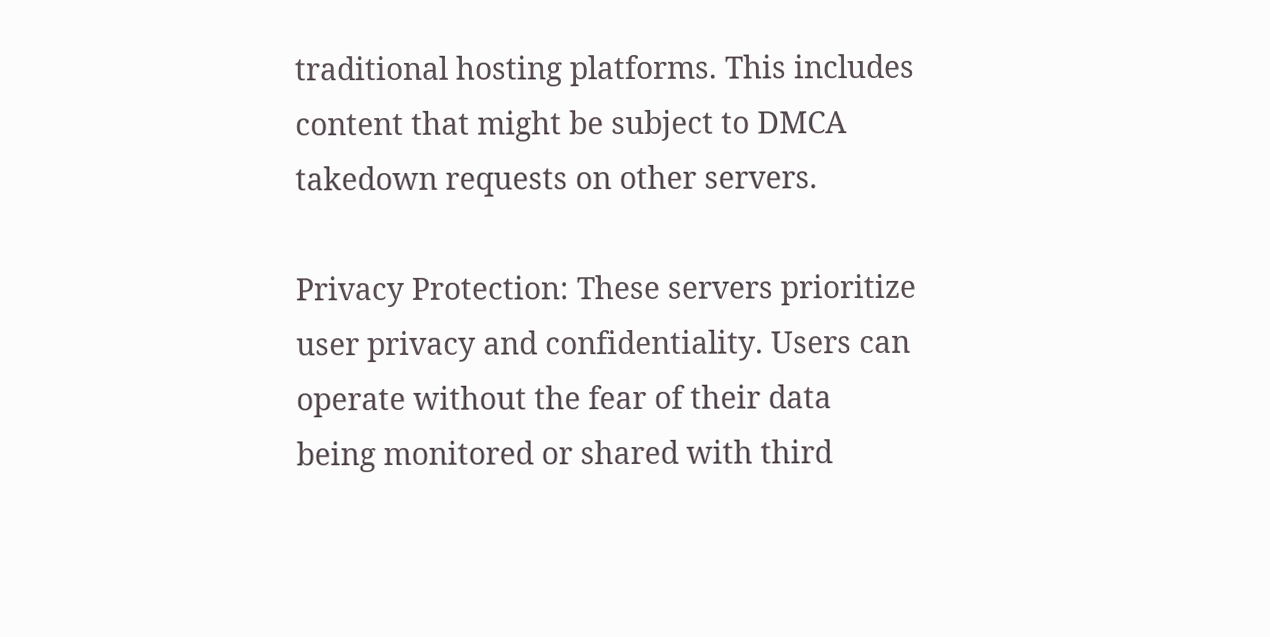traditional hosting platforms. This includes content that might be subject to DMCA takedown requests on other servers.

Privacy Protection: These servers prioritize user privacy and confidentiality. Users can operate without the fear of their data being monitored or shared with third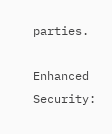parties.

Enhanced Security: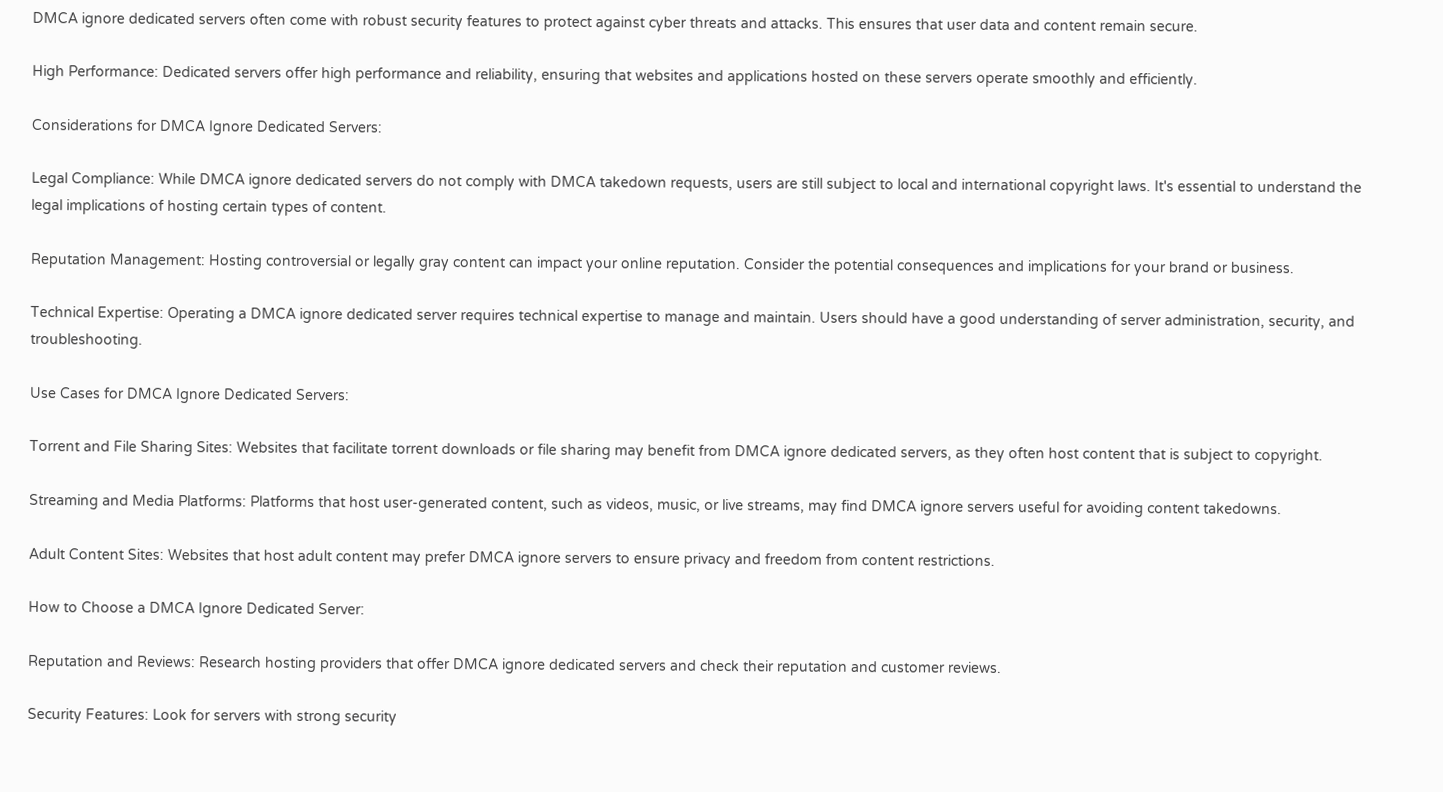DMCA ignore dedicated servers often come with robust security features to protect against cyber threats and attacks. This ensures that user data and content remain secure.

High Performance: Dedicated servers offer high performance and reliability, ensuring that websites and applications hosted on these servers operate smoothly and efficiently.

Considerations for DMCA Ignore Dedicated Servers:

Legal Compliance: While DMCA ignore dedicated servers do not comply with DMCA takedown requests, users are still subject to local and international copyright laws. It's essential to understand the legal implications of hosting certain types of content.

Reputation Management: Hosting controversial or legally gray content can impact your online reputation. Consider the potential consequences and implications for your brand or business.

Technical Expertise: Operating a DMCA ignore dedicated server requires technical expertise to manage and maintain. Users should have a good understanding of server administration, security, and troubleshooting.

Use Cases for DMCA Ignore Dedicated Servers:

Torrent and File Sharing Sites: Websites that facilitate torrent downloads or file sharing may benefit from DMCA ignore dedicated servers, as they often host content that is subject to copyright.

Streaming and Media Platforms: Platforms that host user-generated content, such as videos, music, or live streams, may find DMCA ignore servers useful for avoiding content takedowns.

Adult Content Sites: Websites that host adult content may prefer DMCA ignore servers to ensure privacy and freedom from content restrictions.

How to Choose a DMCA Ignore Dedicated Server:

Reputation and Reviews: Research hosting providers that offer DMCA ignore dedicated servers and check their reputation and customer reviews.

Security Features: Look for servers with strong security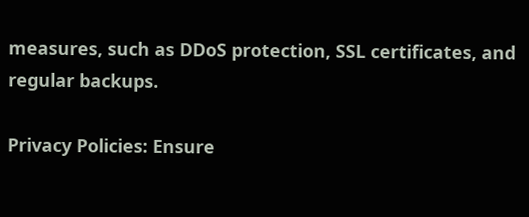measures, such as DDoS protection, SSL certificates, and regular backups.

Privacy Policies: Ensure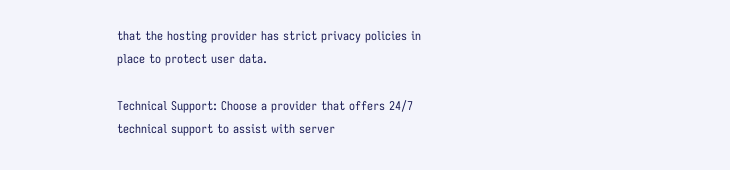that the hosting provider has strict privacy policies in place to protect user data.

Technical Support: Choose a provider that offers 24/7 technical support to assist with server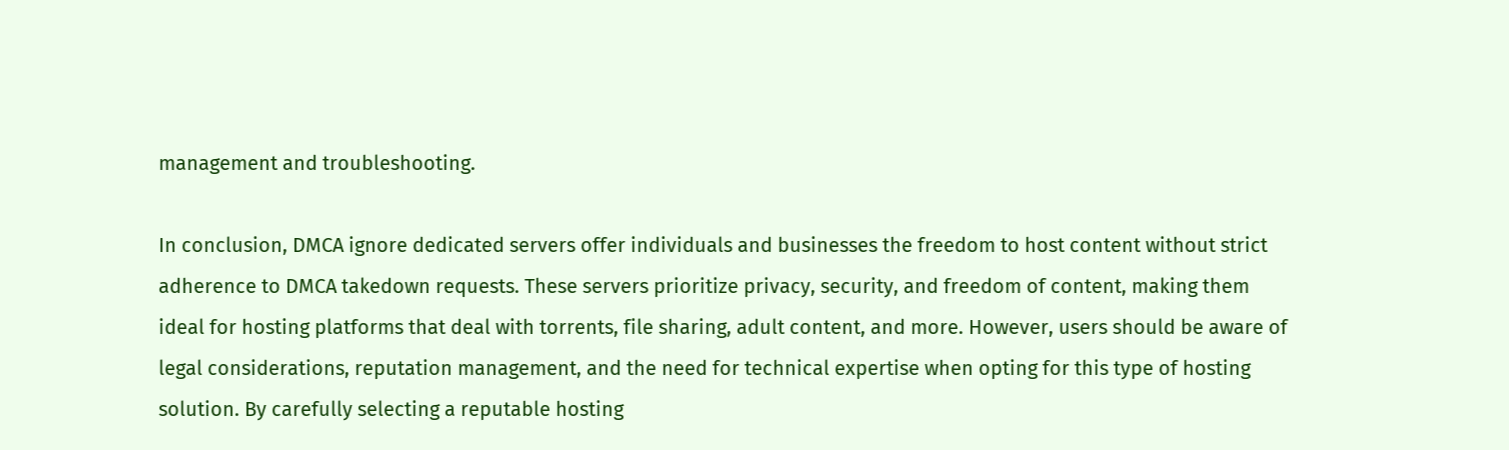management and troubleshooting.

In conclusion, DMCA ignore dedicated servers offer individuals and businesses the freedom to host content without strict adherence to DMCA takedown requests. These servers prioritize privacy, security, and freedom of content, making them ideal for hosting platforms that deal with torrents, file sharing, adult content, and more. However, users should be aware of legal considerations, reputation management, and the need for technical expertise when opting for this type of hosting solution. By carefully selecting a reputable hosting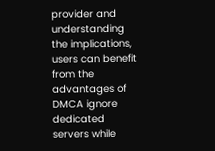provider and understanding the implications, users can benefit from the advantages of DMCA ignore dedicated servers while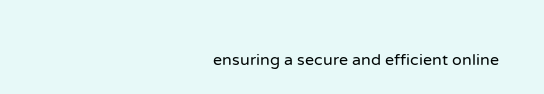ensuring a secure and efficient online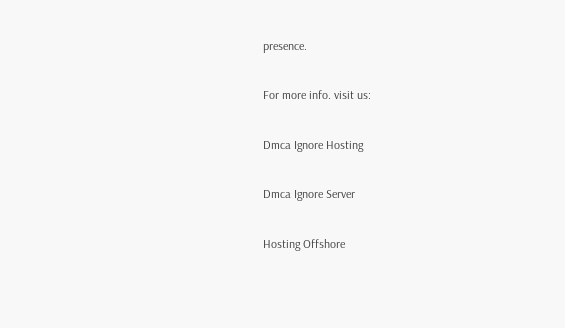presence.

For more info. visit us:

Dmca Ignore Hosting

Dmca Ignore Server

Hosting Offshore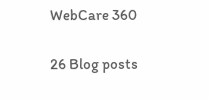WebCare 360

26 Blog posts